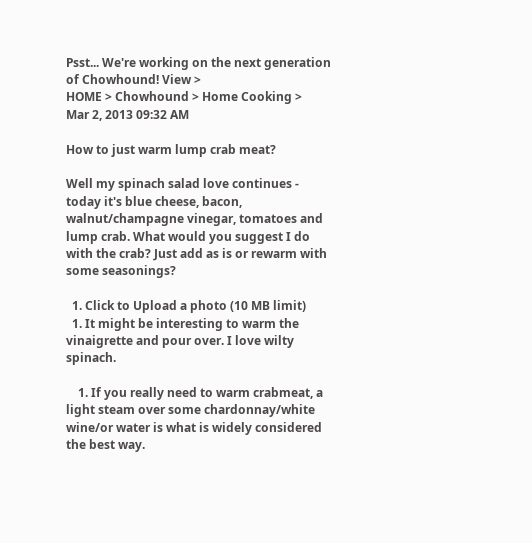Psst... We're working on the next generation of Chowhound! View >
HOME > Chowhound > Home Cooking >
Mar 2, 2013 09:32 AM

How to just warm lump crab meat?

Well my spinach salad love continues - today it's blue cheese, bacon, walnut/champagne vinegar, tomatoes and lump crab. What would you suggest I do with the crab? Just add as is or rewarm with some seasonings?

  1. Click to Upload a photo (10 MB limit)
  1. It might be interesting to warm the vinaigrette and pour over. I love wilty spinach.

    1. If you really need to warm crabmeat, a light steam over some chardonnay/white wine/or water is what is widely considered the best way.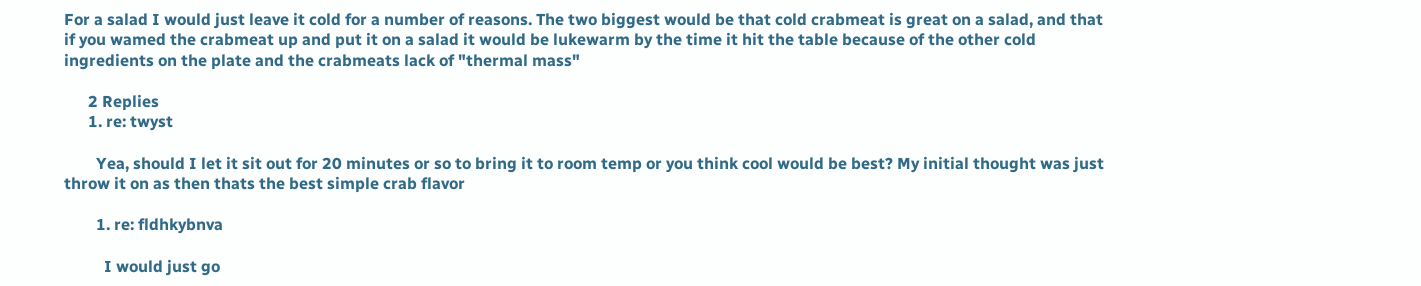For a salad I would just leave it cold for a number of reasons. The two biggest would be that cold crabmeat is great on a salad, and that if you wamed the crabmeat up and put it on a salad it would be lukewarm by the time it hit the table because of the other cold ingredients on the plate and the crabmeats lack of "thermal mass"

      2 Replies
      1. re: twyst

        Yea, should I let it sit out for 20 minutes or so to bring it to room temp or you think cool would be best? My initial thought was just throw it on as then thats the best simple crab flavor

        1. re: fldhkybnva

          I would just go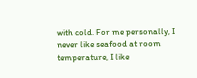with cold. For me personally, I never like seafood at room temperature, I like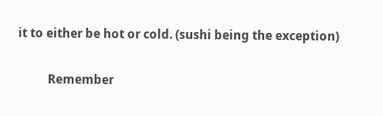it to either be hot or cold. (sushi being the exception)

          Remember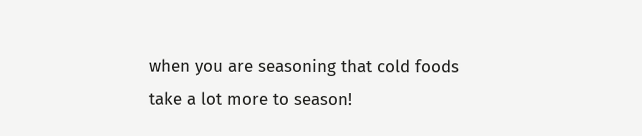when you are seasoning that cold foods take a lot more to season!